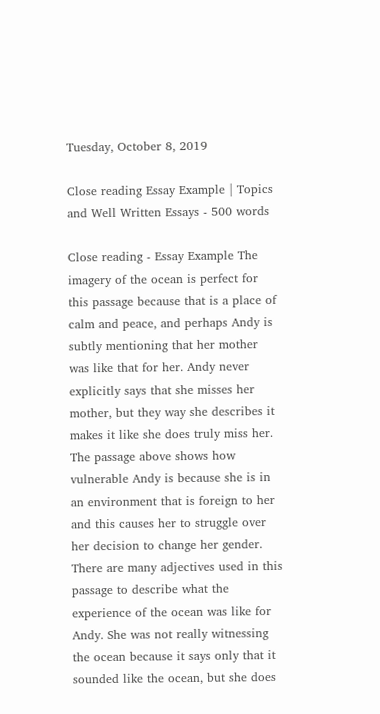Tuesday, October 8, 2019

Close reading Essay Example | Topics and Well Written Essays - 500 words

Close reading - Essay Example The imagery of the ocean is perfect for this passage because that is a place of calm and peace, and perhaps Andy is subtly mentioning that her mother was like that for her. Andy never explicitly says that she misses her mother, but they way she describes it makes it like she does truly miss her. The passage above shows how vulnerable Andy is because she is in an environment that is foreign to her and this causes her to struggle over her decision to change her gender. There are many adjectives used in this passage to describe what the experience of the ocean was like for Andy. She was not really witnessing the ocean because it says only that it sounded like the ocean, but she does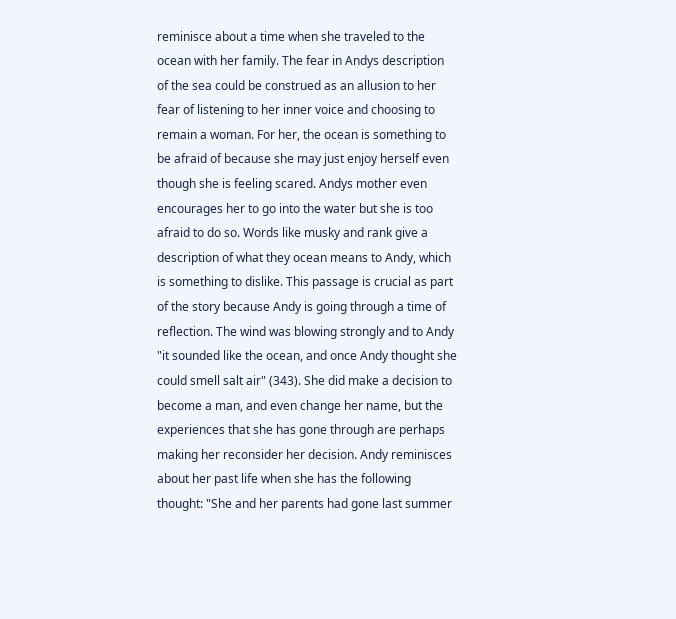reminisce about a time when she traveled to the ocean with her family. The fear in Andys description of the sea could be construed as an allusion to her fear of listening to her inner voice and choosing to remain a woman. For her, the ocean is something to be afraid of because she may just enjoy herself even though she is feeling scared. Andys mother even encourages her to go into the water but she is too afraid to do so. Words like musky and rank give a description of what they ocean means to Andy, which is something to dislike. This passage is crucial as part of the story because Andy is going through a time of reflection. The wind was blowing strongly and to Andy "it sounded like the ocean, and once Andy thought she could smell salt air" (343). She did make a decision to become a man, and even change her name, but the experiences that she has gone through are perhaps making her reconsider her decision. Andy reminisces about her past life when she has the following thought: "She and her parents had gone last summer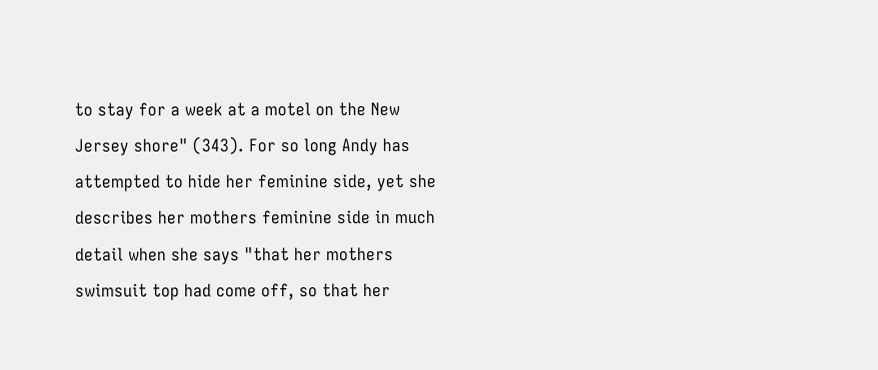to stay for a week at a motel on the New Jersey shore" (343). For so long Andy has attempted to hide her feminine side, yet she describes her mothers feminine side in much detail when she says "that her mothers swimsuit top had come off, so that her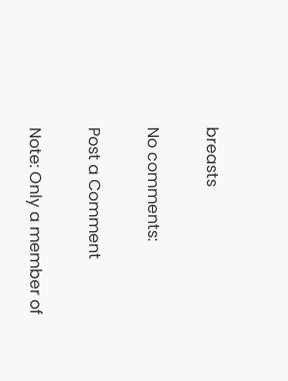breasts

No comments:

Post a Comment

Note: Only a member of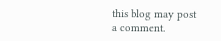this blog may post a comment.